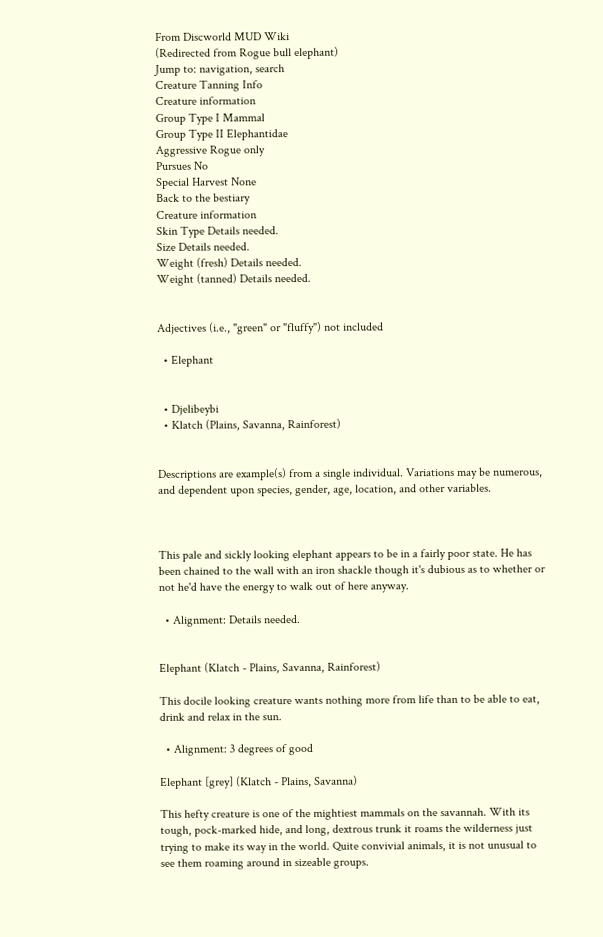From Discworld MUD Wiki
(Redirected from Rogue bull elephant)
Jump to: navigation, search
Creature Tanning Info
Creature information
Group Type I Mammal
Group Type II Elephantidae
Aggressive Rogue only
Pursues No
Special Harvest None
Back to the bestiary
Creature information
Skin Type Details needed.
Size Details needed.
Weight (fresh) Details needed.
Weight (tanned) Details needed.


Adjectives (i.e., "green" or "fluffy") not included

  • Elephant


  • Djelibeybi
  • Klatch (Plains, Savanna, Rainforest)


Descriptions are example(s) from a single individual. Variations may be numerous, and dependent upon species, gender, age, location, and other variables.



This pale and sickly looking elephant appears to be in a fairly poor state. He has been chained to the wall with an iron shackle though it's dubious as to whether or not he'd have the energy to walk out of here anyway.

  • Alignment: Details needed.


Elephant (Klatch - Plains, Savanna, Rainforest)

This docile looking creature wants nothing more from life than to be able to eat, drink and relax in the sun.

  • Alignment: 3 degrees of good

Elephant [grey] (Klatch - Plains, Savanna)

This hefty creature is one of the mightiest mammals on the savannah. With its tough, pock-marked hide, and long, dextrous trunk it roams the wilderness just trying to make its way in the world. Quite convivial animals, it is not unusual to see them roaming around in sizeable groups.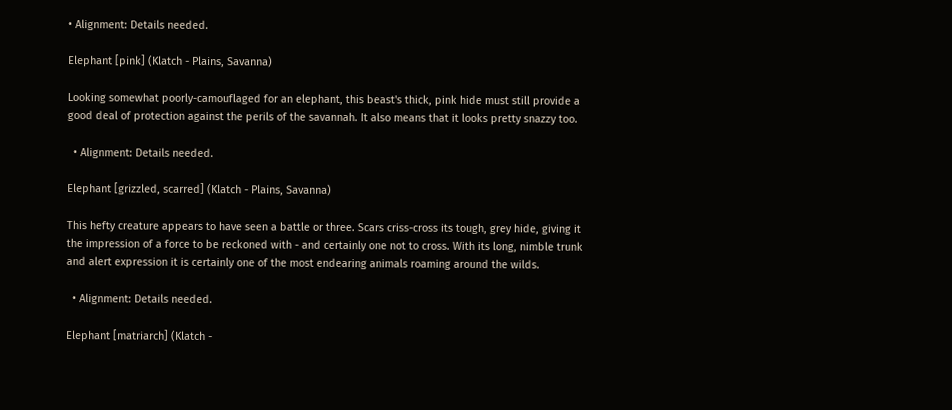• Alignment: Details needed.

Elephant [pink] (Klatch - Plains, Savanna)

Looking somewhat poorly-camouflaged for an elephant, this beast's thick, pink hide must still provide a good deal of protection against the perils of the savannah. It also means that it looks pretty snazzy too.

  • Alignment: Details needed.

Elephant [grizzled, scarred] (Klatch - Plains, Savanna)

This hefty creature appears to have seen a battle or three. Scars criss-cross its tough, grey hide, giving it the impression of a force to be reckoned with - and certainly one not to cross. With its long, nimble trunk and alert expression it is certainly one of the most endearing animals roaming around the wilds.

  • Alignment: Details needed.

Elephant [matriarch] (Klatch -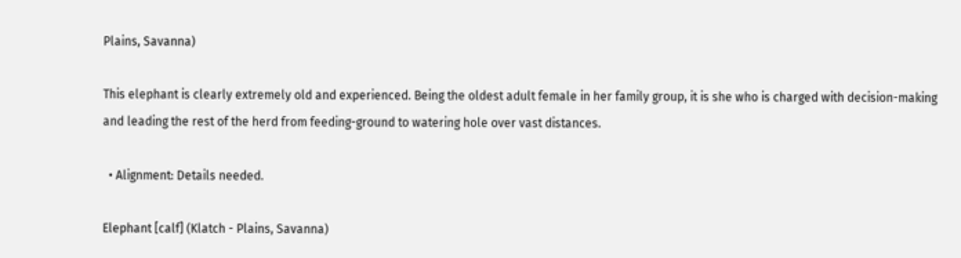Plains, Savanna)

This elephant is clearly extremely old and experienced. Being the oldest adult female in her family group, it is she who is charged with decision-making and leading the rest of the herd from feeding-ground to watering hole over vast distances.

  • Alignment: Details needed.

Elephant [calf] (Klatch - Plains, Savanna)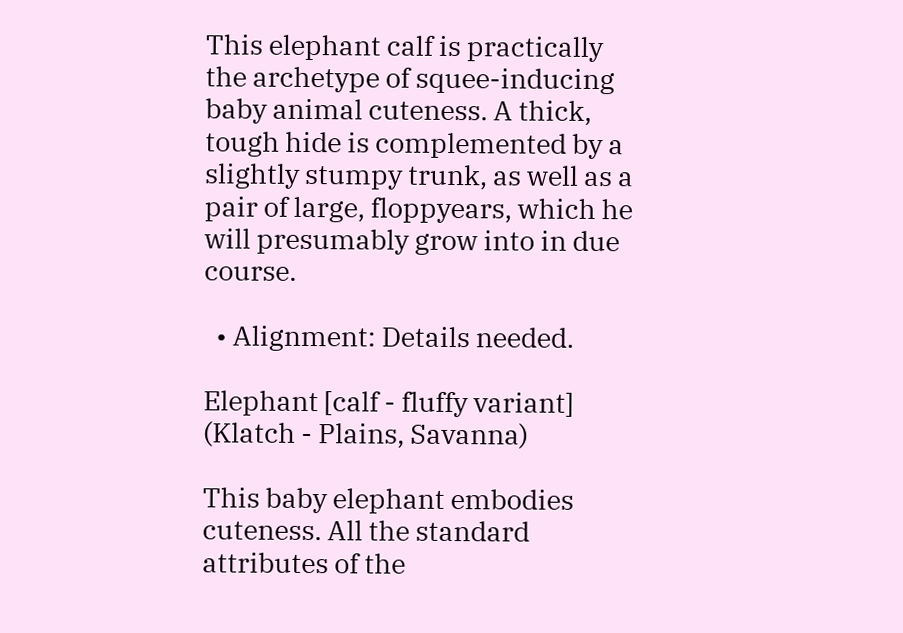This elephant calf is practically the archetype of squee-inducing baby animal cuteness. A thick, tough hide is complemented by a slightly stumpy trunk, as well as a pair of large, floppyears, which he will presumably grow into in due course.

  • Alignment: Details needed.

Elephant [calf - fluffy variant] (Klatch - Plains, Savanna)

This baby elephant embodies cuteness. All the standard attributes of the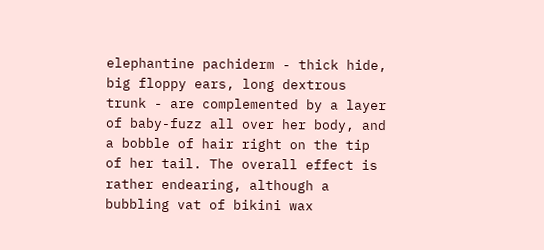elephantine pachiderm - thick hide, big floppy ears, long dextrous trunk - are complemented by a layer of baby-fuzz all over her body, and a bobble of hair right on the tip of her tail. The overall effect is rather endearing, although a bubbling vat of bikini wax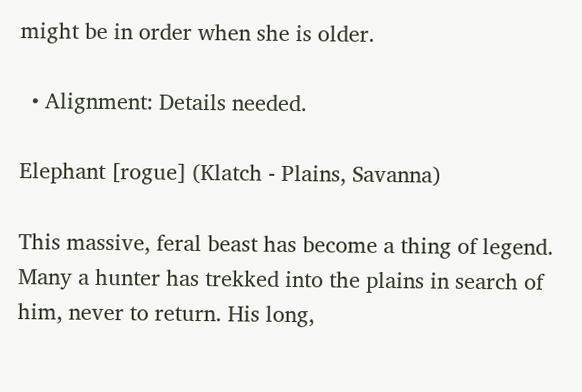might be in order when she is older.

  • Alignment: Details needed.

Elephant [rogue] (Klatch - Plains, Savanna)

This massive, feral beast has become a thing of legend. Many a hunter has trekked into the plains in search of him, never to return. His long,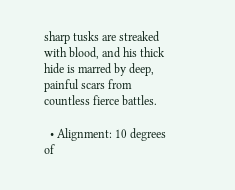sharp tusks are streaked with blood, and his thick hide is marred by deep, painful scars from countless fierce battles.

  • Alignment: 10 degrees of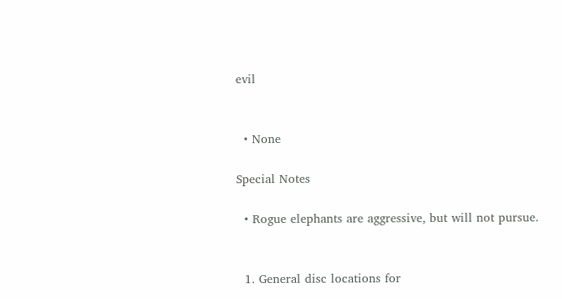evil


  • None

Special Notes

  • Rogue elephants are aggressive, but will not pursue.


  1. General disc locations for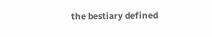the bestiary defined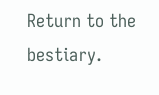Return to the bestiary.